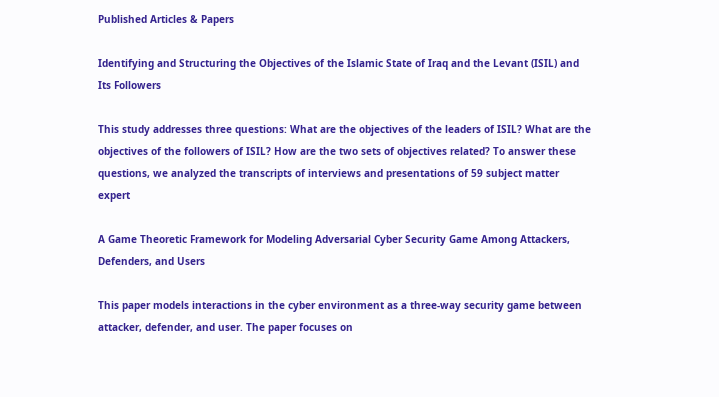Published Articles & Papers

Identifying and Structuring the Objectives of the Islamic State of Iraq and the Levant (ISIL) and Its Followers

This study addresses three questions: What are the objectives of the leaders of ISIL? What are the objectives of the followers of ISIL? How are the two sets of objectives related? To answer these questions, we analyzed the transcripts of interviews and presentations of 59 subject matter expert

A Game Theoretic Framework for Modeling Adversarial Cyber Security Game Among Attackers, Defenders, and Users

This paper models interactions in the cyber environment as a three-way security game between attacker, defender, and user. The paper focuses on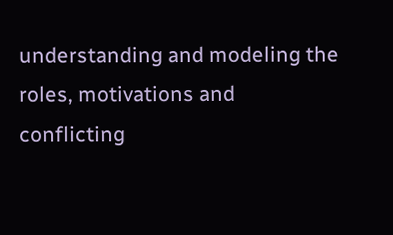understanding and modeling the roles, motivations and conflicting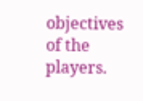objectives of the players.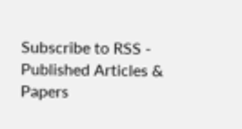Subscribe to RSS - Published Articles & Papers